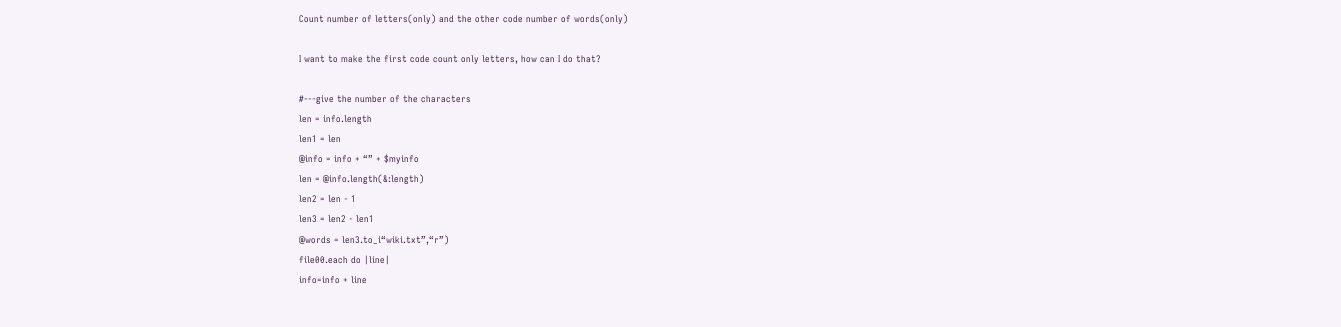Count number of letters(only) and the other code number of words(only)

I want to make the first code count only letters, how can I do that?

#---give the number of the characters
len = info.length
len1 = len
@info = info + “” + $myinfo
len = @info.length(&:length)
len2 = len - 1
len3 = len2 - len1
@words = len3.to_i“wiki.txt”,“r”)
file00.each do |line|
info=info + line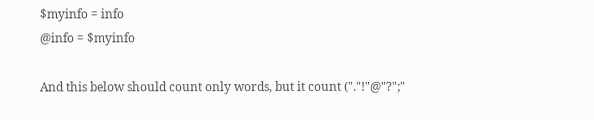$myinfo = info
@info = $myinfo

And this below should count only words, but it count ("."!"@"?";"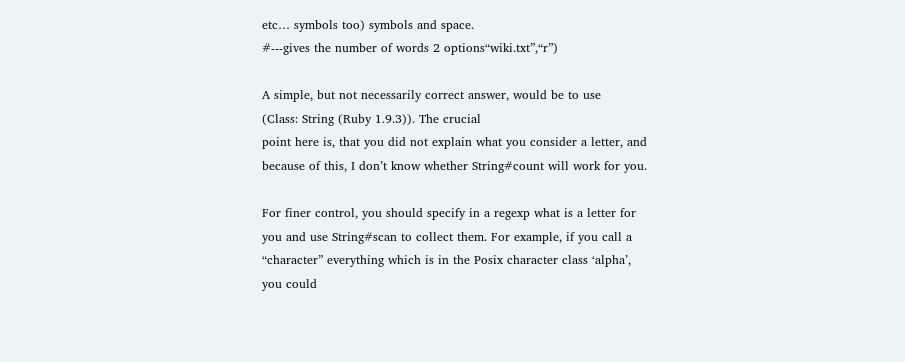etc… symbols too) symbols and space.
#---gives the number of words 2 options“wiki.txt”,“r”)

A simple, but not necessarily correct answer, would be to use
(Class: String (Ruby 1.9.3)). The crucial
point here is, that you did not explain what you consider a letter, and
because of this, I don’t know whether String#count will work for you.

For finer control, you should specify in a regexp what is a letter for
you and use String#scan to collect them. For example, if you call a
“character” everything which is in the Posix character class ‘alpha’,
you could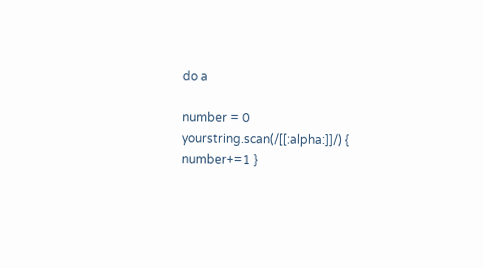do a

number = 0
yourstring.scan(/[[:alpha:]]/) { number+=1 }